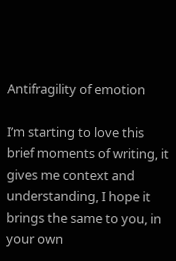Antifragility of emotion

I’m starting to love this brief moments of writing, it gives me context and understanding, I hope it brings the same to you, in your own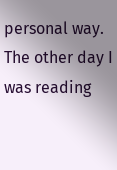personal way. The other day I was reading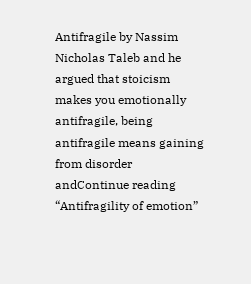Antifragile by Nassim Nicholas Taleb and he argued that stoicism makes you emotionally antifragile, being antifragile means gaining from disorder andContinue reading “Antifragility of emotion”